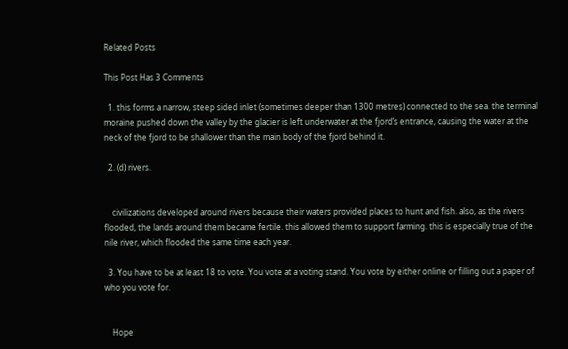Related Posts

This Post Has 3 Comments

  1. this forms a narrow, steep sided inlet (sometimes deeper than 1300 metres) connected to the sea. the terminal moraine pushed down the valley by the glacier is left underwater at the fjord’s entrance, causing the water at the neck of the fjord to be shallower than the main body of the fjord behind it.

  2. (d) rivers.


    civilizations developed around rivers because their waters provided places to hunt and fish. also, as the rivers flooded, the lands around them became fertile. this allowed them to support farming. this is especially true of the nile river, which flooded the same time each year.

  3. You have to be at least 18 to vote. You vote at a voting stand. You vote by either online or filling out a paper of who you vote for.


    Hope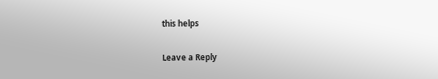this helps

Leave a Reply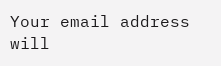Your email address will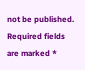not be published. Required fields are marked *